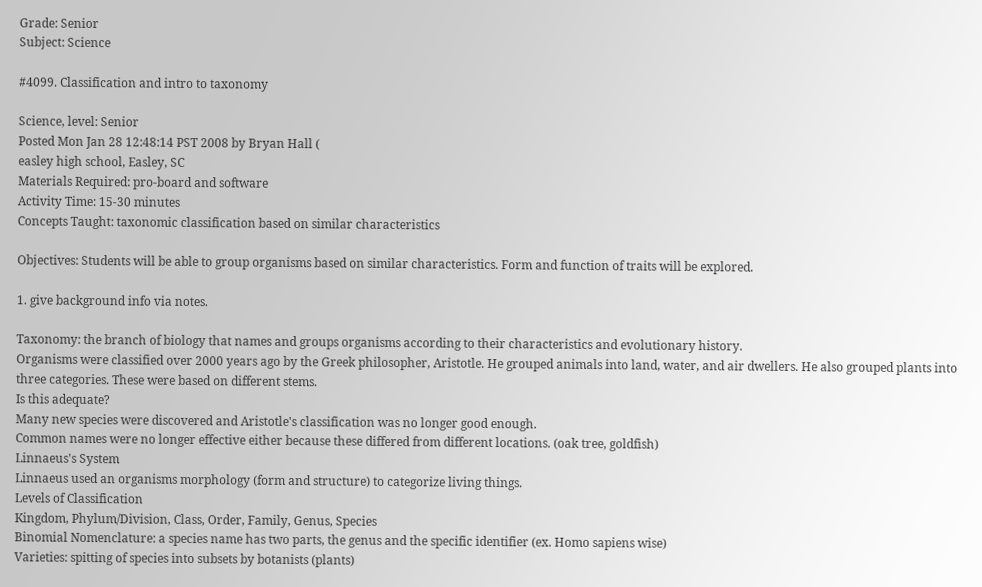Grade: Senior
Subject: Science

#4099. Classification and intro to taxonomy

Science, level: Senior
Posted Mon Jan 28 12:48:14 PST 2008 by Bryan Hall (
easley high school, Easley, SC
Materials Required: pro-board and software
Activity Time: 15-30 minutes
Concepts Taught: taxonomic classification based on similar characteristics

Objectives: Students will be able to group organisms based on similar characteristics. Form and function of traits will be explored.

1. give background info via notes.

Taxonomy: the branch of biology that names and groups organisms according to their characteristics and evolutionary history.
Organisms were classified over 2000 years ago by the Greek philosopher, Aristotle. He grouped animals into land, water, and air dwellers. He also grouped plants into three categories. These were based on different stems.
Is this adequate?
Many new species were discovered and Aristotle's classification was no longer good enough.
Common names were no longer effective either because these differed from different locations. (oak tree, goldfish)
Linnaeus's System
Linnaeus used an organisms morphology (form and structure) to categorize living things.
Levels of Classification
Kingdom, Phylum/Division, Class, Order, Family, Genus, Species
Binomial Nomenclature: a species name has two parts, the genus and the specific identifier (ex. Homo sapiens wise)
Varieties: spitting of species into subsets by botanists (plants)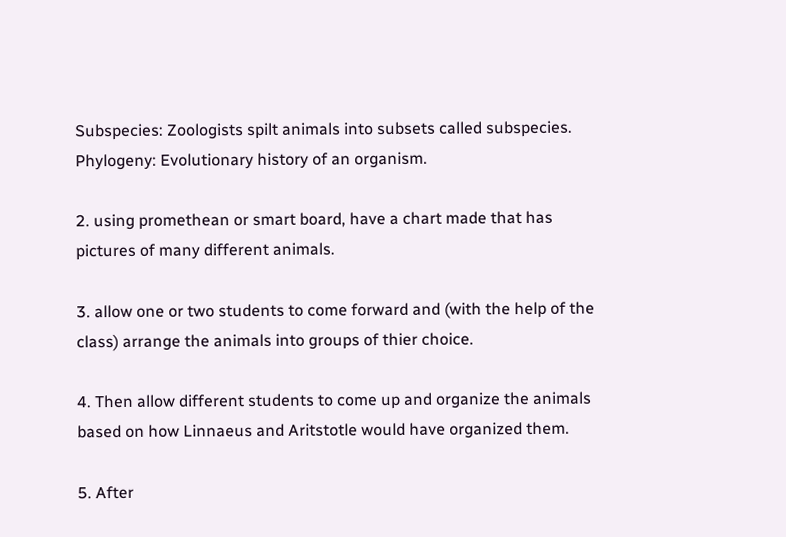Subspecies: Zoologists spilt animals into subsets called subspecies.
Phylogeny: Evolutionary history of an organism.

2. using promethean or smart board, have a chart made that has pictures of many different animals.

3. allow one or two students to come forward and (with the help of the class) arrange the animals into groups of thier choice.

4. Then allow different students to come up and organize the animals based on how Linnaeus and Aritstotle would have organized them.

5. After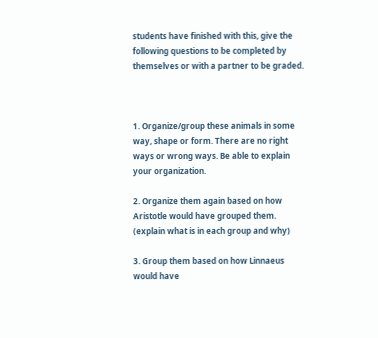students have finished with this, give the following questions to be completed by themselves or with a partner to be graded.



1. Organize/group these animals in some way, shape or form. There are no right ways or wrong ways. Be able to explain your organization.

2. Organize them again based on how Aristotle would have grouped them. (explain what is in each group and why)

3. Group them based on how Linnaeus would have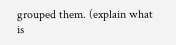grouped them. (explain what is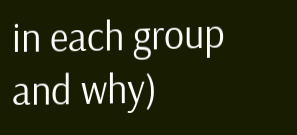in each group and why)